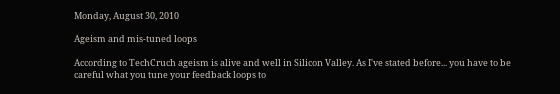Monday, August 30, 2010

Ageism and mis-tuned loops

According to TechCruch ageism is alive and well in Silicon Valley. As I've stated before... you have to be careful what you tune your feedback loops to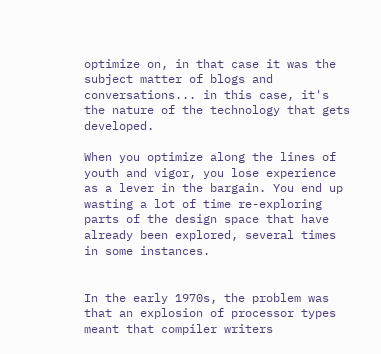optimize on, in that case it was the subject matter of blogs and conversations... in this case, it's the nature of the technology that gets developed.

When you optimize along the lines of youth and vigor, you lose experience as a lever in the bargain. You end up wasting a lot of time re-exploring parts of the design space that have already been explored, several times in some instances.


In the early 1970s, the problem was that an explosion of processor types meant that compiler writers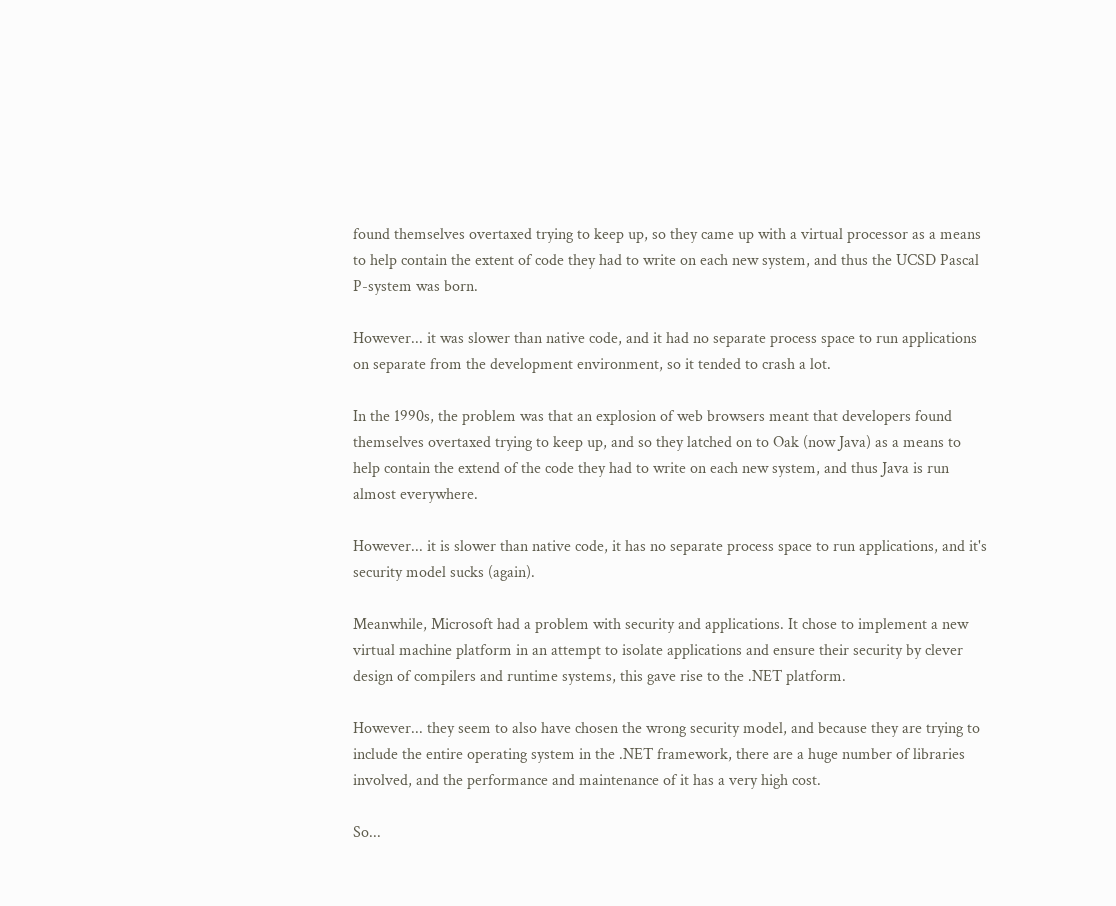found themselves overtaxed trying to keep up, so they came up with a virtual processor as a means to help contain the extent of code they had to write on each new system, and thus the UCSD Pascal  P-system was born.

However... it was slower than native code, and it had no separate process space to run applications on separate from the development environment, so it tended to crash a lot.

In the 1990s, the problem was that an explosion of web browsers meant that developers found themselves overtaxed trying to keep up, and so they latched on to Oak (now Java) as a means to help contain the extend of the code they had to write on each new system, and thus Java is run almost everywhere.

However... it is slower than native code, it has no separate process space to run applications, and it's security model sucks (again).

Meanwhile, Microsoft had a problem with security and applications. It chose to implement a new virtual machine platform in an attempt to isolate applications and ensure their security by clever design of compilers and runtime systems, this gave rise to the .NET platform.

However... they seem to also have chosen the wrong security model, and because they are trying to include the entire operating system in the .NET framework, there are a huge number of libraries involved, and the performance and maintenance of it has a very high cost.

So...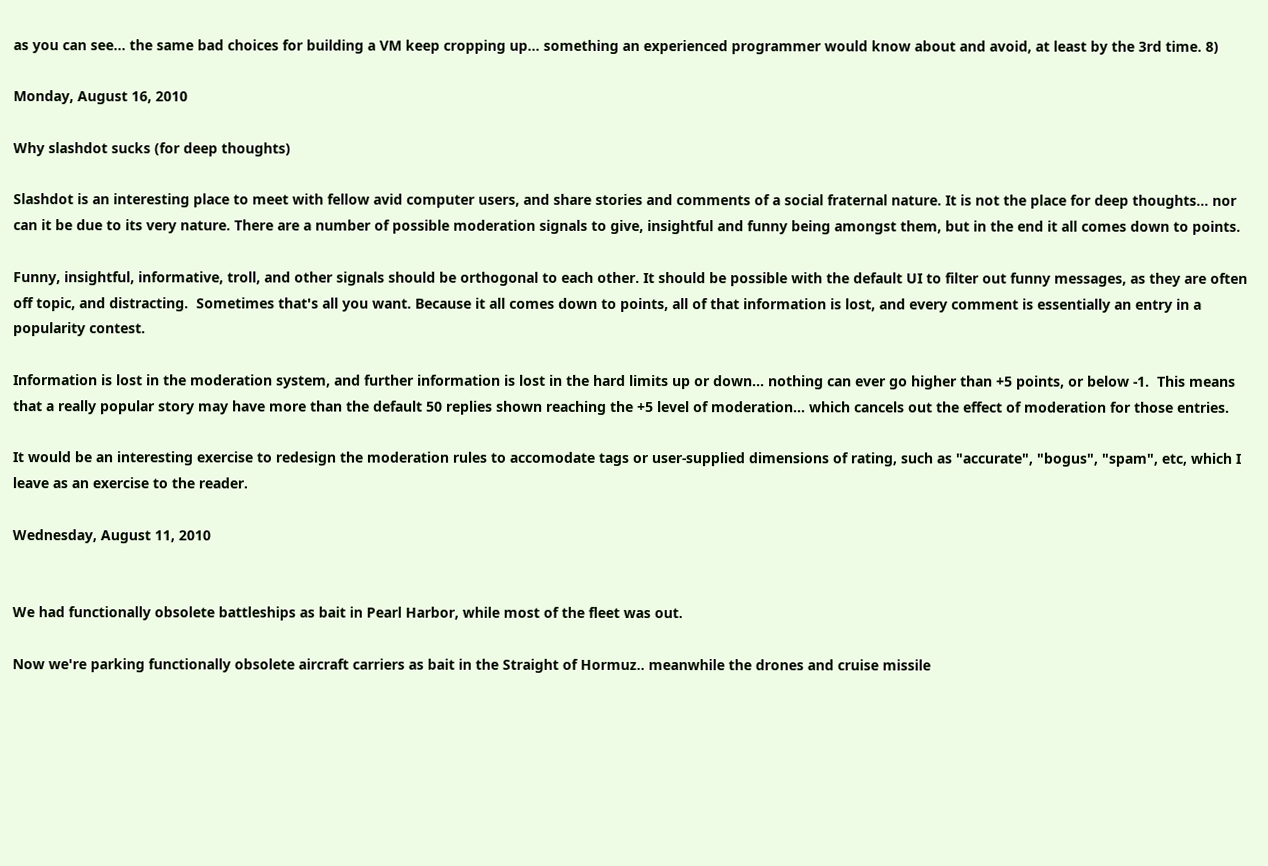as you can see... the same bad choices for building a VM keep cropping up... something an experienced programmer would know about and avoid, at least by the 3rd time. 8)

Monday, August 16, 2010

Why slashdot sucks (for deep thoughts)

Slashdot is an interesting place to meet with fellow avid computer users, and share stories and comments of a social fraternal nature. It is not the place for deep thoughts... nor can it be due to its very nature. There are a number of possible moderation signals to give, insightful and funny being amongst them, but in the end it all comes down to points.

Funny, insightful, informative, troll, and other signals should be orthogonal to each other. It should be possible with the default UI to filter out funny messages, as they are often off topic, and distracting.  Sometimes that's all you want. Because it all comes down to points, all of that information is lost, and every comment is essentially an entry in a popularity contest.

Information is lost in the moderation system, and further information is lost in the hard limits up or down... nothing can ever go higher than +5 points, or below -1.  This means that a really popular story may have more than the default 50 replies shown reaching the +5 level of moderation... which cancels out the effect of moderation for those entries.

It would be an interesting exercise to redesign the moderation rules to accomodate tags or user-supplied dimensions of rating, such as "accurate", "bogus", "spam", etc, which I leave as an exercise to the reader.

Wednesday, August 11, 2010


We had functionally obsolete battleships as bait in Pearl Harbor, while most of the fleet was out.

Now we're parking functionally obsolete aircraft carriers as bait in the Straight of Hormuz.. meanwhile the drones and cruise missile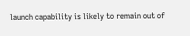launch capability is likely to remain out of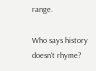range.

Who says history doesn't rhyme?